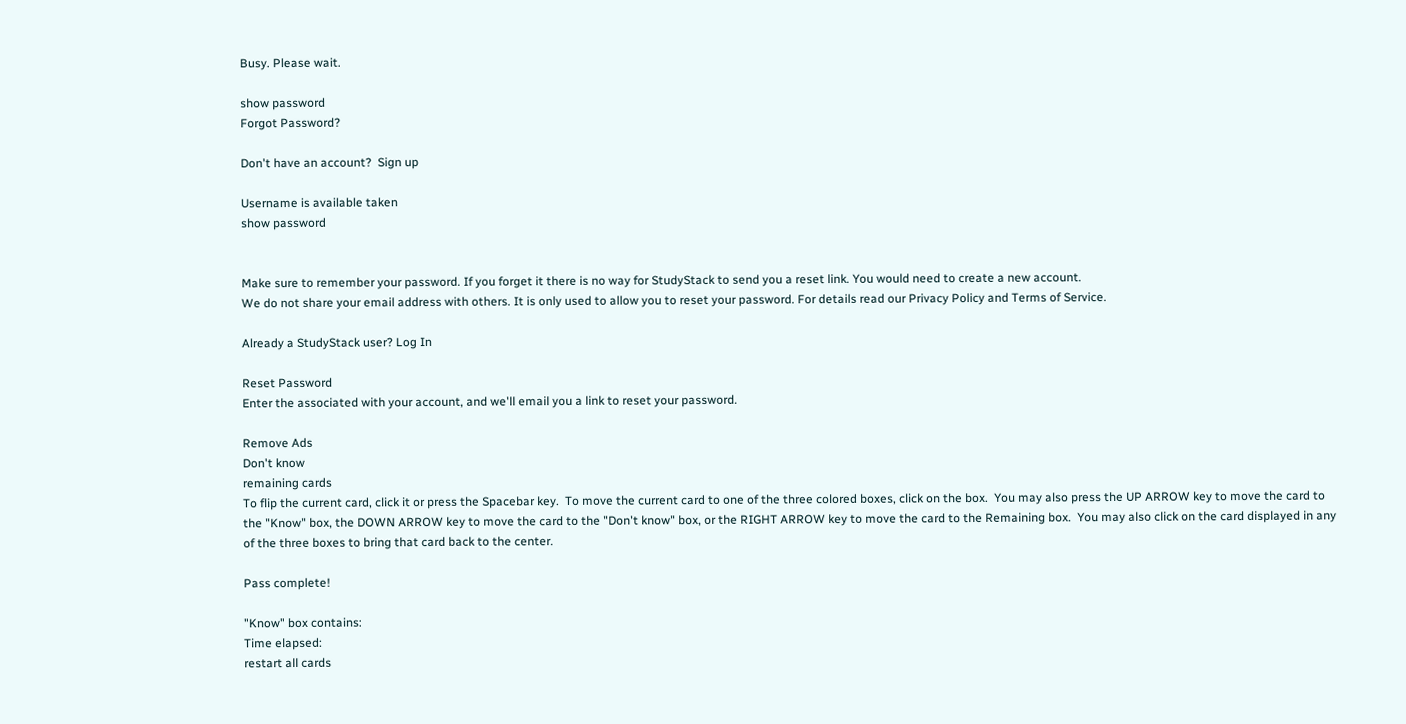Busy. Please wait.

show password
Forgot Password?

Don't have an account?  Sign up

Username is available taken
show password


Make sure to remember your password. If you forget it there is no way for StudyStack to send you a reset link. You would need to create a new account.
We do not share your email address with others. It is only used to allow you to reset your password. For details read our Privacy Policy and Terms of Service.

Already a StudyStack user? Log In

Reset Password
Enter the associated with your account, and we'll email you a link to reset your password.

Remove Ads
Don't know
remaining cards
To flip the current card, click it or press the Spacebar key.  To move the current card to one of the three colored boxes, click on the box.  You may also press the UP ARROW key to move the card to the "Know" box, the DOWN ARROW key to move the card to the "Don't know" box, or the RIGHT ARROW key to move the card to the Remaining box.  You may also click on the card displayed in any of the three boxes to bring that card back to the center.

Pass complete!

"Know" box contains:
Time elapsed:
restart all cards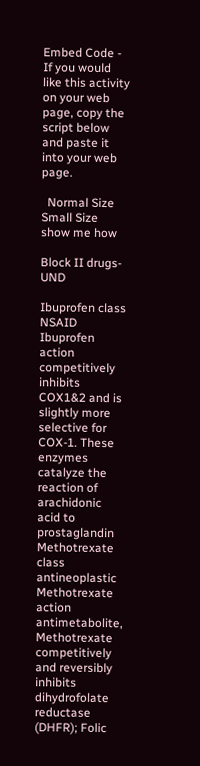Embed Code - If you would like this activity on your web page, copy the script below and paste it into your web page.

  Normal Size     Small Size show me how

Block II drugs- UND

Ibuprofen class NSAID
Ibuprofen action competitively inhibits COX1&2 and is slightly more selective for COX-1. These enzymes catalyze the reaction of arachidonic acid to prostaglandin
Methotrexate class antineoplastic
Methotrexate action antimetabolite, Methotrexate competitively and reversibly inhibits dihydrofolate reductase (DHFR); Folic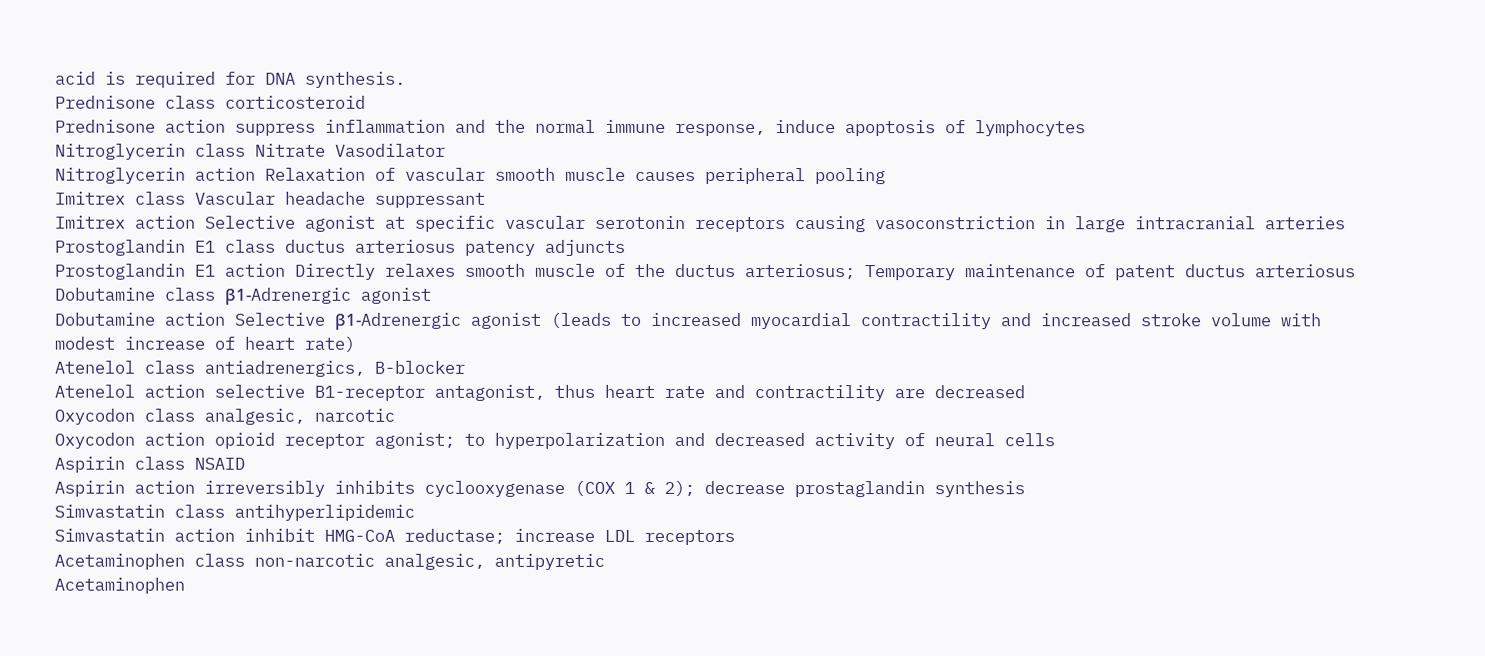acid is required for DNA synthesis.
Prednisone class corticosteroid
Prednisone action suppress inflammation and the normal immune response, induce apoptosis of lymphocytes
Nitroglycerin class Nitrate Vasodilator
Nitroglycerin action Relaxation of vascular smooth muscle causes peripheral pooling
Imitrex class Vascular headache suppressant
Imitrex action Selective agonist at specific vascular serotonin receptors causing vasoconstriction in large intracranial arteries
Prostoglandin E1 class ductus arteriosus patency adjuncts
Prostoglandin E1 action Directly relaxes smooth muscle of the ductus arteriosus; Temporary maintenance of patent ductus arteriosus
Dobutamine class β1-Adrenergic agonist
Dobutamine action Selective β1-Adrenergic agonist (leads to increased myocardial contractility and increased stroke volume with modest increase of heart rate)
Atenelol class antiadrenergics, B-blocker
Atenelol action selective B1-receptor antagonist, thus heart rate and contractility are decreased
Oxycodon class analgesic, narcotic
Oxycodon action opioid receptor agonist; to hyperpolarization and decreased activity of neural cells
Aspirin class NSAID
Aspirin action irreversibly inhibits cyclooxygenase (COX 1 & 2); decrease prostaglandin synthesis
Simvastatin class antihyperlipidemic
Simvastatin action inhibit HMG-CoA reductase; increase LDL receptors
Acetaminophen class non-narcotic analgesic, antipyretic
Acetaminophen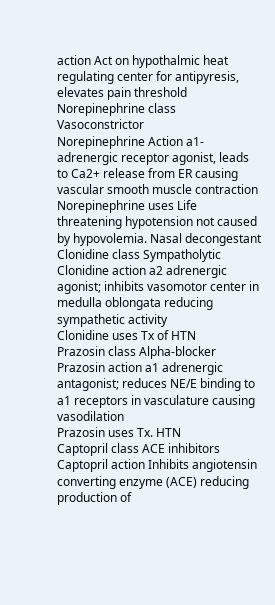action Act on hypothalmic heat regulating center for antipyresis, elevates pain threshold
Norepinephrine class Vasoconstrictor
Norepinephrine Action a1- adrenergic receptor agonist, leads to Ca2+ release from ER causing vascular smooth muscle contraction
Norepinephrine uses Life threatening hypotension not caused by hypovolemia. Nasal decongestant
Clonidine class Sympatholytic
Clonidine action a2 adrenergic agonist; inhibits vasomotor center in medulla oblongata reducing sympathetic activity
Clonidine uses Tx of HTN
Prazosin class Alpha-blocker
Prazosin action a1 adrenergic antagonist; reduces NE/E binding to a1 receptors in vasculature causing vasodilation
Prazosin uses Tx. HTN
Captopril class ACE inhibitors
Captopril action Inhibits angiotensin converting enzyme (ACE) reducing production of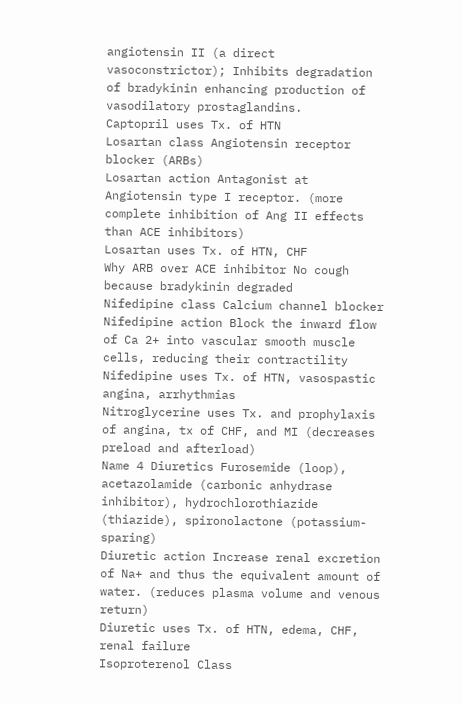angiotensin II (a direct vasoconstrictor); Inhibits degradation of bradykinin enhancing production of vasodilatory prostaglandins.
Captopril uses Tx. of HTN
Losartan class Angiotensin receptor blocker (ARBs)
Losartan action Antagonist at Angiotensin type I receptor. (more complete inhibition of Ang II effects than ACE inhibitors)
Losartan uses Tx. of HTN, CHF
Why ARB over ACE inhibitor No cough because bradykinin degraded
Nifedipine class Calcium channel blocker
Nifedipine action Block the inward flow of Ca 2+ into vascular smooth muscle cells, reducing their contractility
Nifedipine uses Tx. of HTN, vasospastic angina, arrhythmias
Nitroglycerine uses Tx. and prophylaxis of angina, tx of CHF, and MI (decreases preload and afterload)
Name 4 Diuretics Furosemide (loop), acetazolamide (carbonic anhydrase inhibitor), hydrochlorothiazide (thiazide), spironolactone (potassium-sparing)
Diuretic action Increase renal excretion of Na+ and thus the equivalent amount of water. (reduces plasma volume and venous return)
Diuretic uses Tx. of HTN, edema, CHF, renal failure
Isoproterenol Class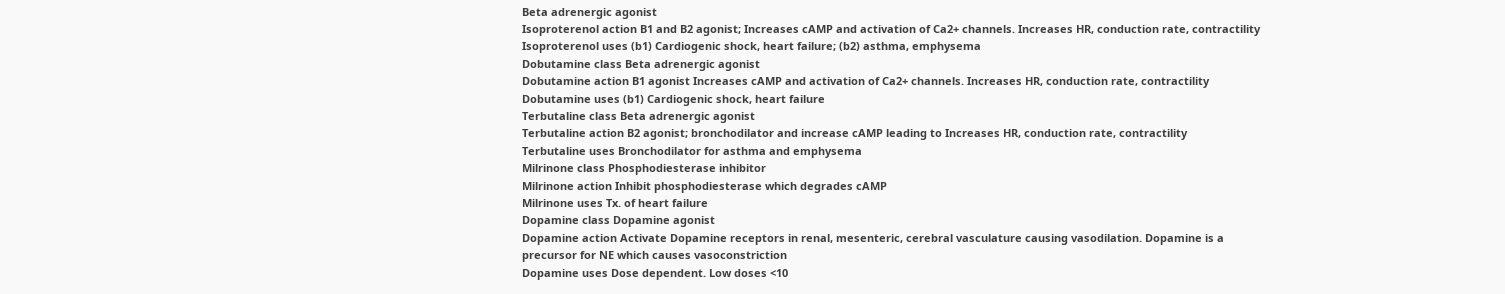Beta adrenergic agonist
Isoproterenol action B1 and B2 agonist; Increases cAMP and activation of Ca2+ channels. Increases HR, conduction rate, contractility
Isoproterenol uses (b1) Cardiogenic shock, heart failure; (b2) asthma, emphysema
Dobutamine class Beta adrenergic agonist
Dobutamine action B1 agonist Increases cAMP and activation of Ca2+ channels. Increases HR, conduction rate, contractility
Dobutamine uses (b1) Cardiogenic shock, heart failure
Terbutaline class Beta adrenergic agonist
Terbutaline action B2 agonist; bronchodilator and increase cAMP leading to Increases HR, conduction rate, contractility
Terbutaline uses Bronchodilator for asthma and emphysema
Milrinone class Phosphodiesterase inhibitor
Milrinone action Inhibit phosphodiesterase which degrades cAMP
Milrinone uses Tx. of heart failure
Dopamine class Dopamine agonist
Dopamine action Activate Dopamine receptors in renal, mesenteric, cerebral vasculature causing vasodilation. Dopamine is a precursor for NE which causes vasoconstriction
Dopamine uses Dose dependent. Low doses <10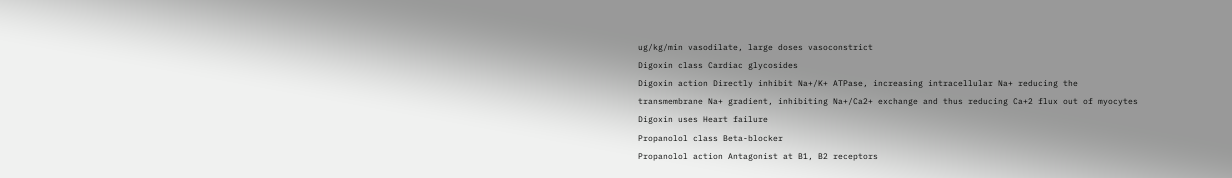ug/kg/min vasodilate, large doses vasoconstrict
Digoxin class Cardiac glycosides
Digoxin action Directly inhibit Na+/K+ ATPase, increasing intracellular Na+ reducing the transmembrane Na+ gradient, inhibiting Na+/Ca2+ exchange and thus reducing Ca+2 flux out of myocytes
Digoxin uses Heart failure
Propanolol class Beta-blocker
Propanolol action Antagonist at B1, B2 receptors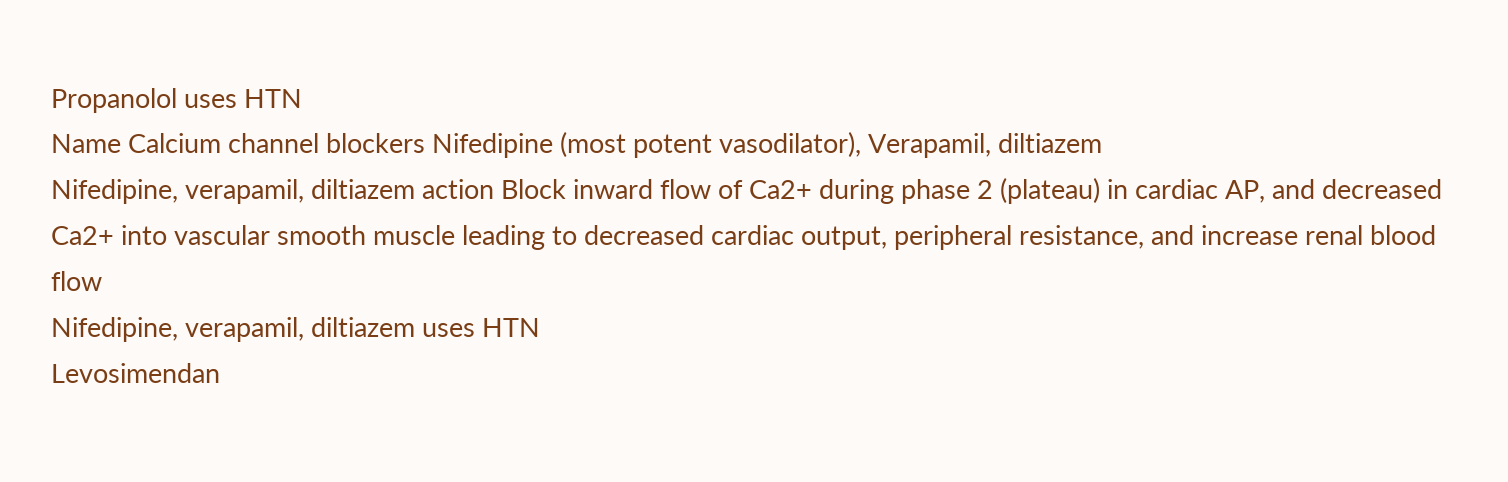Propanolol uses HTN
Name Calcium channel blockers Nifedipine (most potent vasodilator), Verapamil, diltiazem
Nifedipine, verapamil, diltiazem action Block inward flow of Ca2+ during phase 2 (plateau) in cardiac AP, and decreased Ca2+ into vascular smooth muscle leading to decreased cardiac output, peripheral resistance, and increase renal blood flow
Nifedipine, verapamil, diltiazem uses HTN
Levosimendan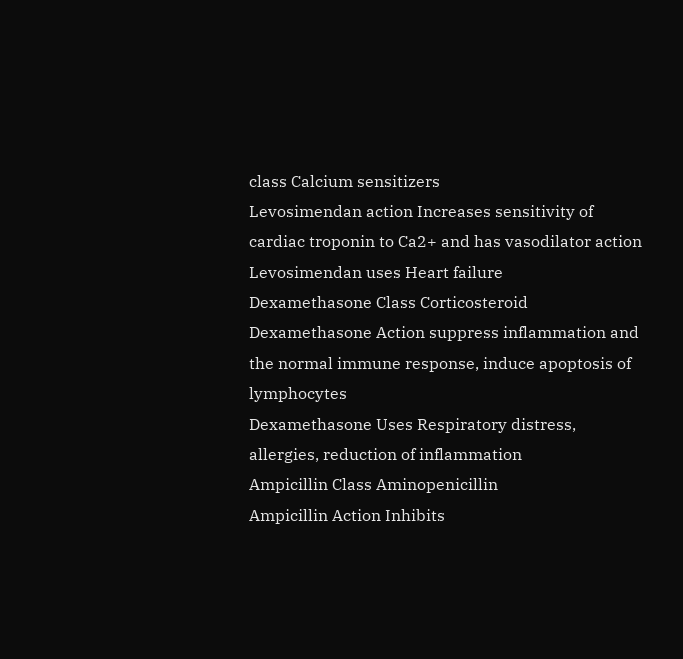class Calcium sensitizers
Levosimendan action Increases sensitivity of cardiac troponin to Ca2+ and has vasodilator action
Levosimendan uses Heart failure
Dexamethasone Class Corticosteroid
Dexamethasone Action suppress inflammation and the normal immune response, induce apoptosis of lymphocytes
Dexamethasone Uses Respiratory distress, allergies, reduction of inflammation
Ampicillin Class Aminopenicillin
Ampicillin Action Inhibits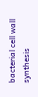bacterial cell wall synthesis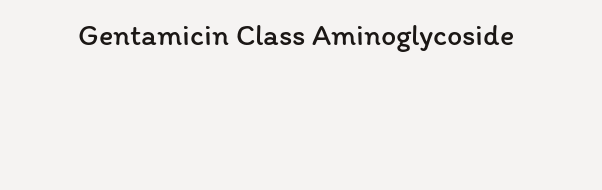Gentamicin Class Aminoglycoside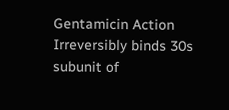Gentamicin Action Irreversibly binds 30s subunit of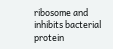ribosome and inhibits bacterial protein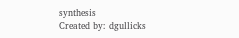synthesis
Created by: dgullicks